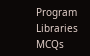Program Libraries MCQs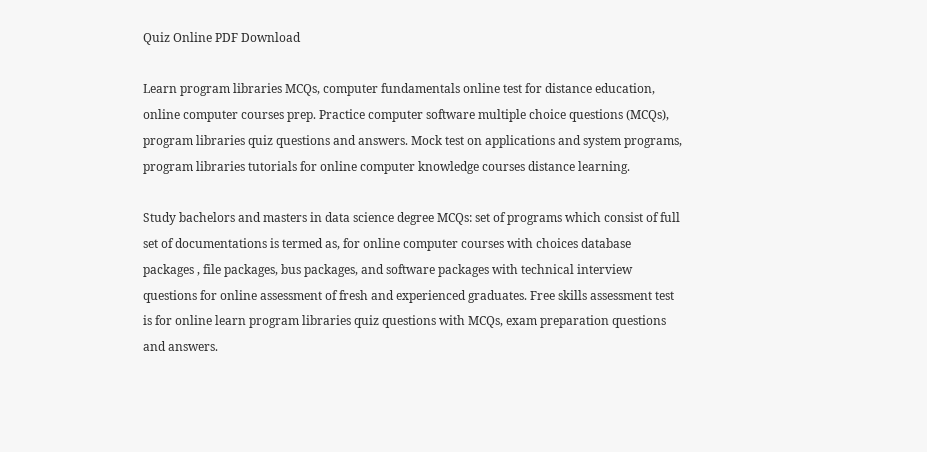Quiz Online PDF Download

Learn program libraries MCQs, computer fundamentals online test for distance education, online computer courses prep. Practice computer software multiple choice questions (MCQs), program libraries quiz questions and answers. Mock test on applications and system programs, program libraries tutorials for online computer knowledge courses distance learning.

Study bachelors and masters in data science degree MCQs: set of programs which consist of full set of documentations is termed as, for online computer courses with choices database packages , file packages, bus packages, and software packages with technical interview questions for online assessment of fresh and experienced graduates. Free skills assessment test is for online learn program libraries quiz questions with MCQs, exam preparation questions and answers.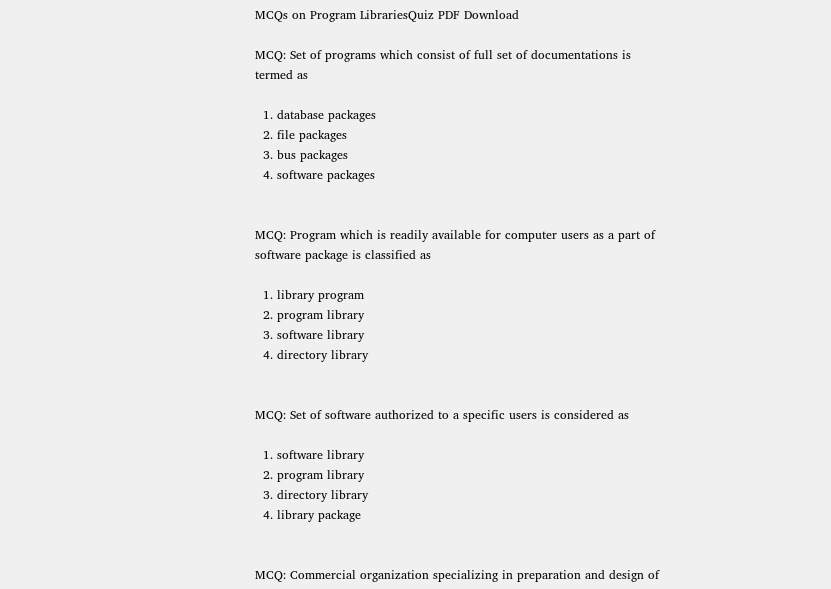MCQs on Program LibrariesQuiz PDF Download

MCQ: Set of programs which consist of full set of documentations is termed as

  1. database packages
  2. file packages
  3. bus packages
  4. software packages


MCQ: Program which is readily available for computer users as a part of software package is classified as

  1. library program
  2. program library
  3. software library
  4. directory library


MCQ: Set of software authorized to a specific users is considered as

  1. software library
  2. program library
  3. directory library
  4. library package


MCQ: Commercial organization specializing in preparation and design of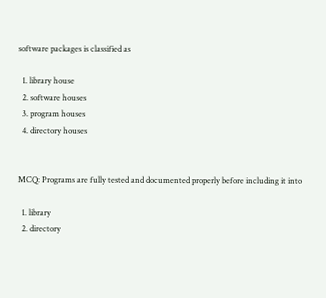software packages is classified as

  1. library house
  2. software houses
  3. program houses
  4. directory houses


MCQ: Programs are fully tested and documented properly before including it into

  1. library
  2. directory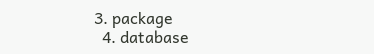3. package
  4. database